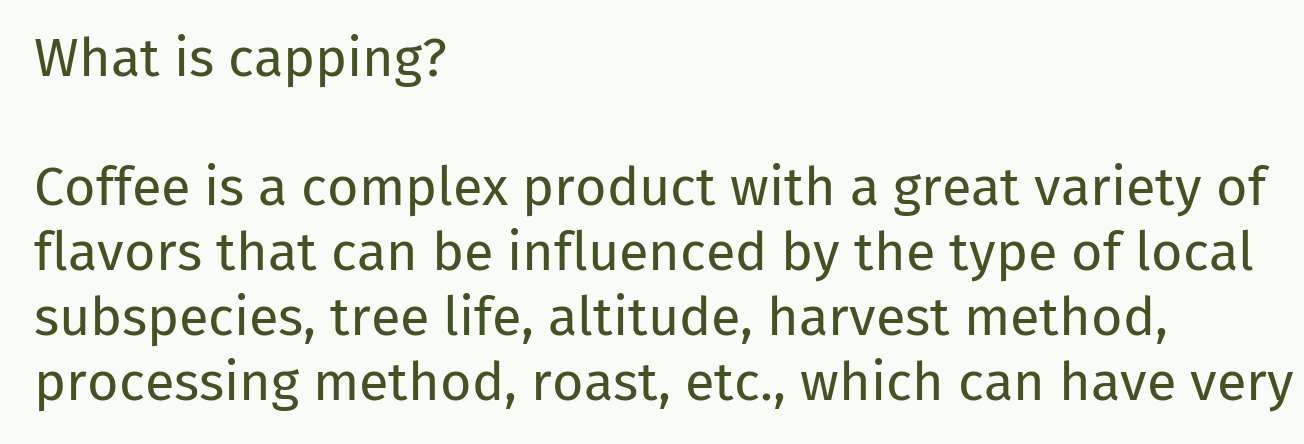What is capping?

Coffee is a complex product with a great variety of flavors that can be influenced by the type of local subspecies, tree life, altitude, harvest method, processing method, roast, etc., which can have very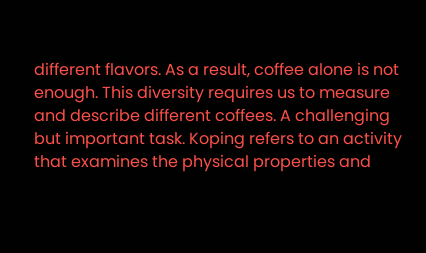different flavors. As a result, coffee alone is not enough. This diversity requires us to measure and describe different coffees. A challenging but important task. Koping refers to an activity that examines the physical properties and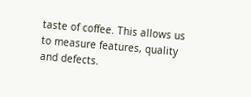taste of coffee. This allows us to measure features, quality and defects.